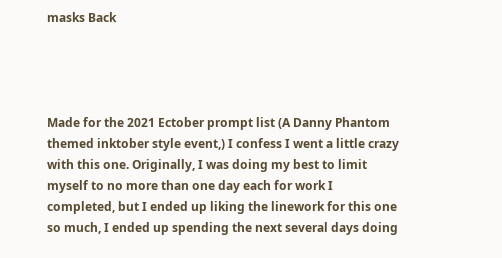masks Back




Made for the 2021 Ectober prompt list (A Danny Phantom themed inktober style event,) I confess I went a little crazy with this one. Originally, I was doing my best to limit myself to no more than one day each for work I completed, but I ended up liking the linework for this one so much, I ended up spending the next several days doing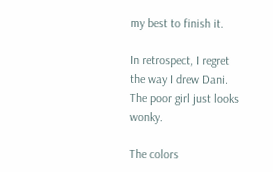my best to finish it.

In retrospect, I regret the way I drew Dani. The poor girl just looks wonky.

The colors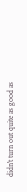didn't turn out quite as good as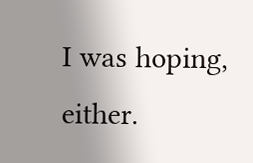I was hoping, either.